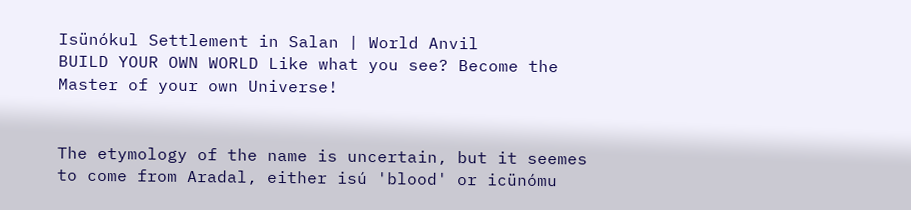Isünókul Settlement in Salan | World Anvil
BUILD YOUR OWN WORLD Like what you see? Become the Master of your own Universe!


The etymology of the name is uncertain, but it seemes to come from Aradal, either isú 'blood' or icünómu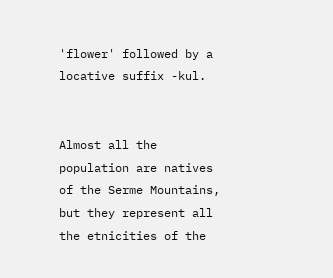'flower' followed by a locative suffix -kul.


Almost all the population are natives of the Serme Mountains, but they represent all the etnicities of the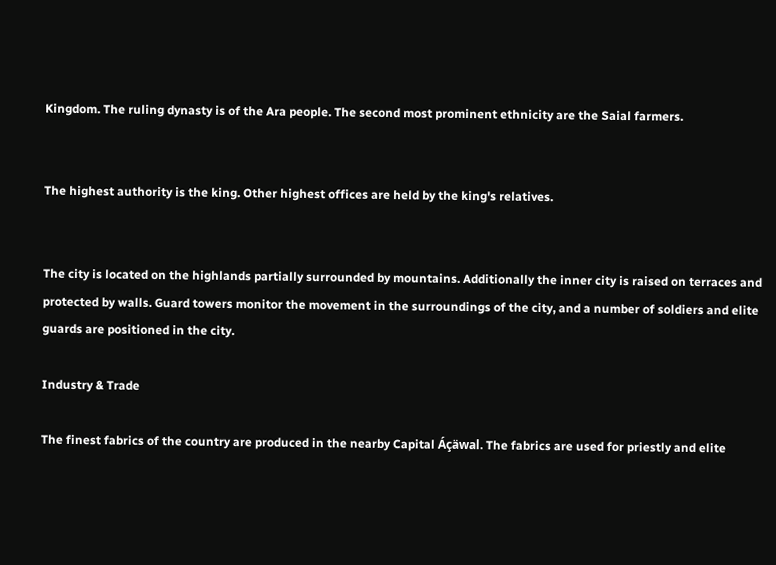Kingdom. The ruling dynasty is of the Ara people. The second most prominent ethnicity are the Saial farmers.


The highest authority is the king. Other highest offices are held by the king's relatives.


The city is located on the highlands partially surrounded by mountains. Additionally the inner city is raised on terraces and protected by walls. Guard towers monitor the movement in the surroundings of the city, and a number of soldiers and elite guards are positioned in the city.

Industry & Trade

The finest fabrics of the country are produced in the nearby Capital Áçäwal. The fabrics are used for priestly and elite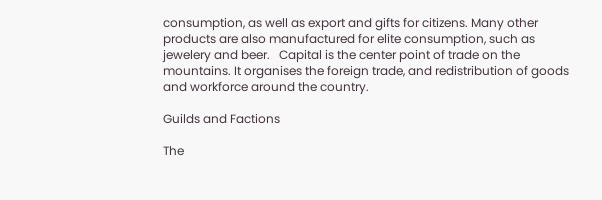consumption, as well as export and gifts for citizens. Many other products are also manufactured for elite consumption, such as jewelery and beer.   Capital is the center point of trade on the mountains. It organises the foreign trade, and redistribution of goods and workforce around the country.

Guilds and Factions

The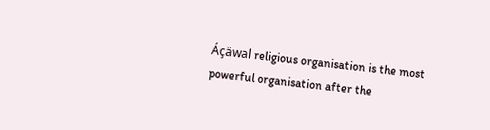Áçäwal religious organisation is the most powerful organisation after the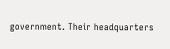government. Their headquarters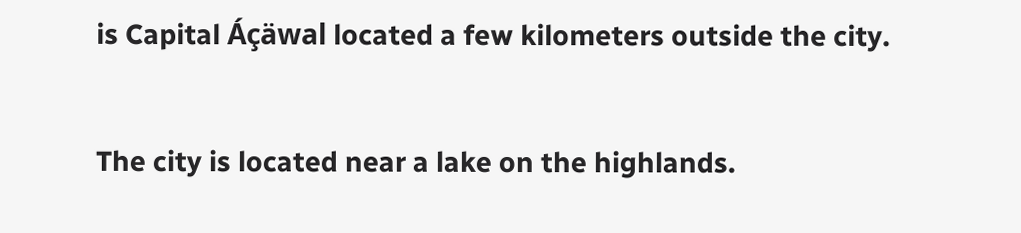is Capital Áçäwal located a few kilometers outside the city.


The city is located near a lake on the highlands.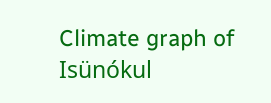Climate graph of Isünókul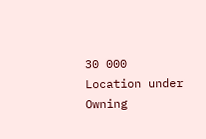30 000
Location under
Owning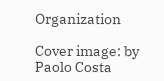Organization

Cover image: by Paolo Costa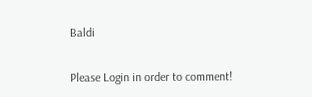Baldi


Please Login in order to comment!